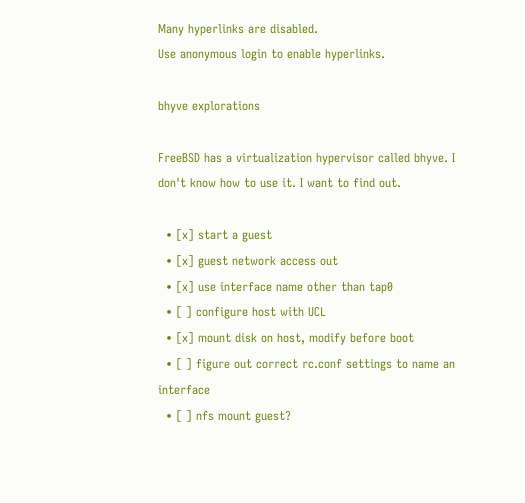Many hyperlinks are disabled.
Use anonymous login to enable hyperlinks.

bhyve explorations

FreeBSD has a virtualization hypervisor called bhyve. I don't know how to use it. I want to find out.

  • [x] start a guest
  • [x] guest network access out
  • [x] use interface name other than tap0
  • [ ] configure host with UCL
  • [x] mount disk on host, modify before boot
  • [ ] figure out correct rc.conf settings to name an interface
  • [ ] nfs mount guest?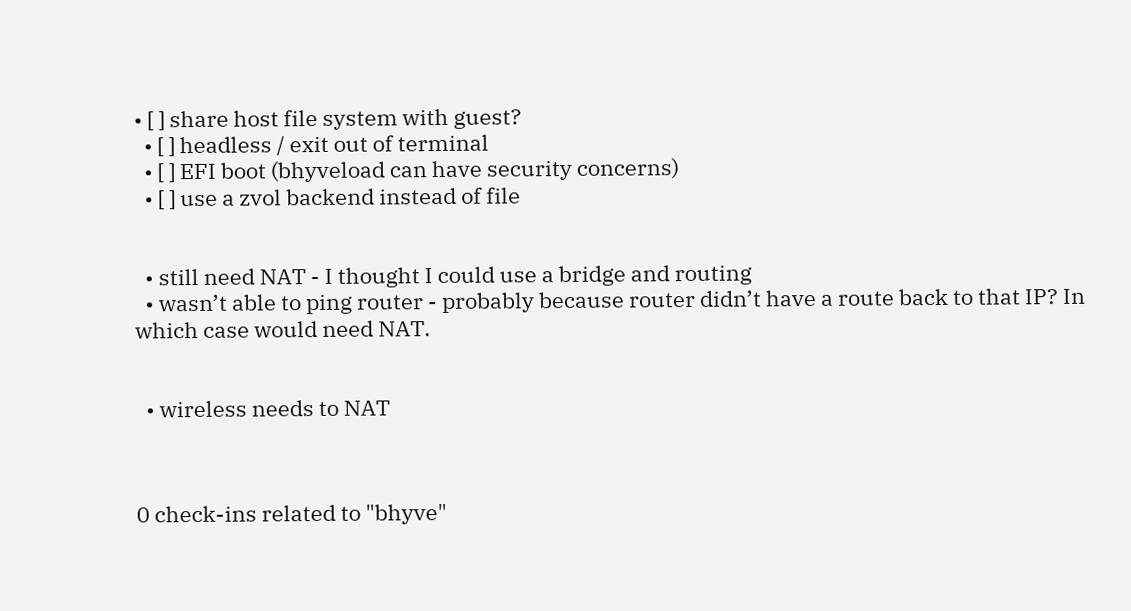• [ ] share host file system with guest?
  • [ ] headless / exit out of terminal
  • [ ] EFI boot (bhyveload can have security concerns)
  • [ ] use a zvol backend instead of file


  • still need NAT - I thought I could use a bridge and routing
  • wasn’t able to ping router - probably because router didn’t have a route back to that IP? In which case would need NAT.


  • wireless needs to NAT



0 check-ins related to "bhyve"